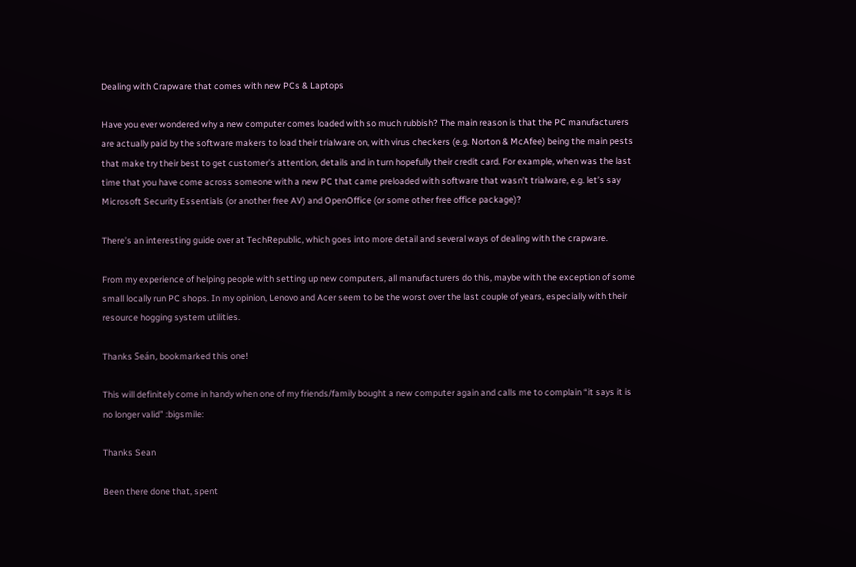Dealing with Crapware that comes with new PCs & Laptops

Have you ever wondered why a new computer comes loaded with so much rubbish? The main reason is that the PC manufacturers are actually paid by the software makers to load their trialware on, with virus checkers (e.g. Norton & McAfee) being the main pests that make try their best to get customer’s attention, details and in turn hopefully their credit card. For example, when was the last time that you have come across someone with a new PC that came preloaded with software that wasn’t trialware, e.g. let’s say Microsoft Security Essentials (or another free AV) and OpenOffice (or some other free office package)?

There’s an interesting guide over at TechRepublic, which goes into more detail and several ways of dealing with the crapware.

From my experience of helping people with setting up new computers, all manufacturers do this, maybe with the exception of some small locally run PC shops. In my opinion, Lenovo and Acer seem to be the worst over the last couple of years, especially with their resource hogging system utilities.

Thanks Seán, bookmarked this one!

This will definitely come in handy when one of my friends/family bought a new computer again and calls me to complain “it says it is no longer valid” :bigsmile:

Thanks Sean

Been there done that, spent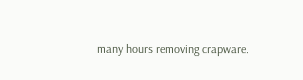many hours removing crapware.